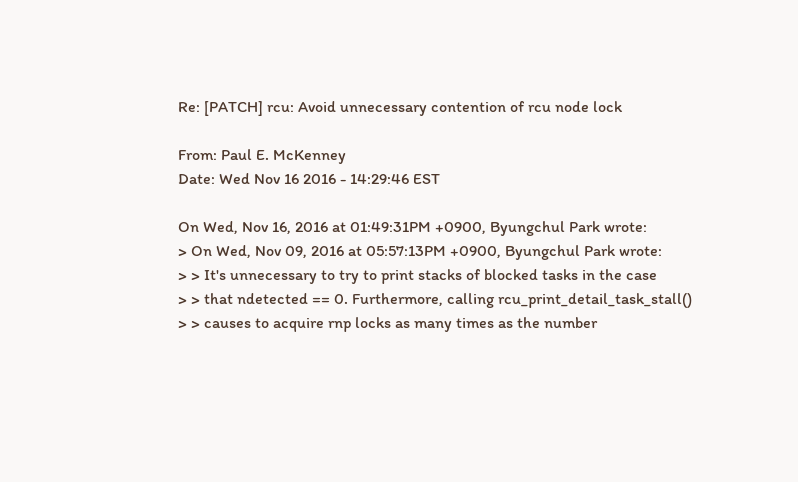Re: [PATCH] rcu: Avoid unnecessary contention of rcu node lock

From: Paul E. McKenney
Date: Wed Nov 16 2016 - 14:29:46 EST

On Wed, Nov 16, 2016 at 01:49:31PM +0900, Byungchul Park wrote:
> On Wed, Nov 09, 2016 at 05:57:13PM +0900, Byungchul Park wrote:
> > It's unnecessary to try to print stacks of blocked tasks in the case
> > that ndetected == 0. Furthermore, calling rcu_print_detail_task_stall()
> > causes to acquire rnp locks as many times as the number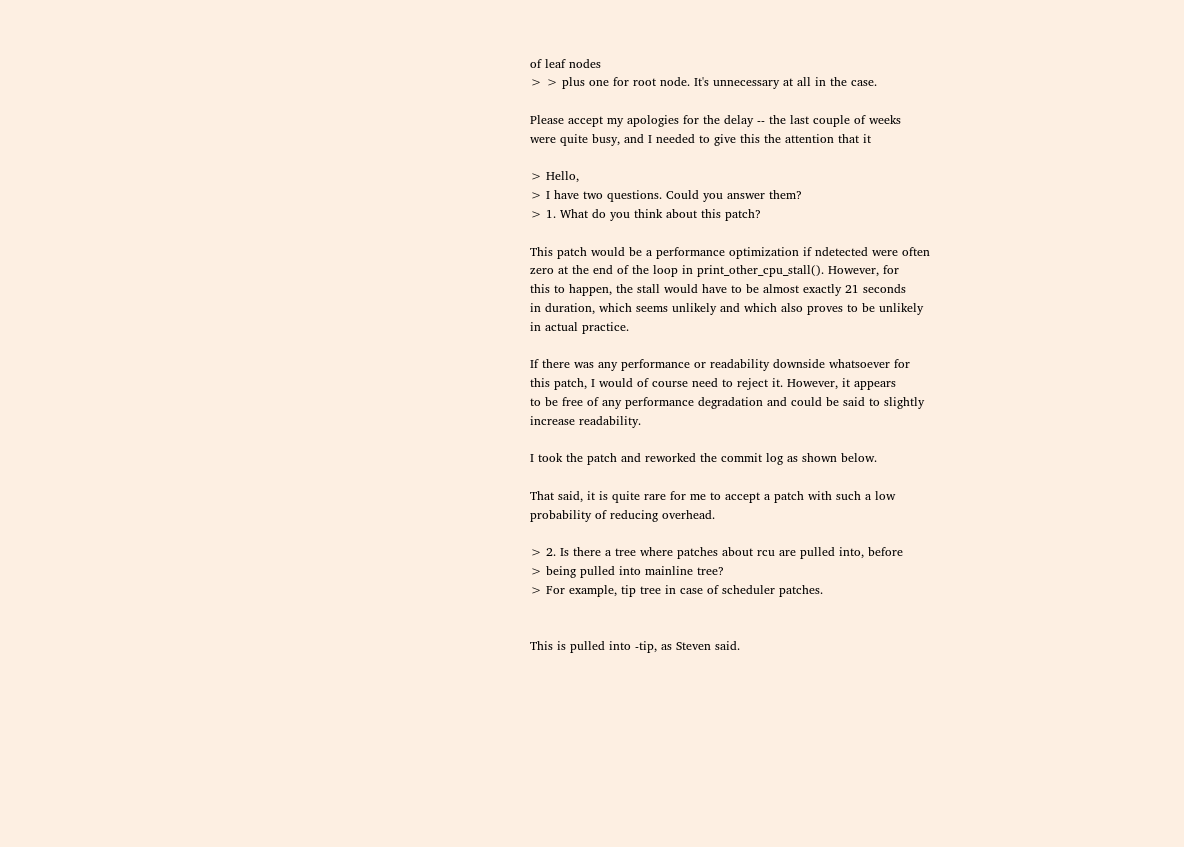of leaf nodes
> > plus one for root node. It's unnecessary at all in the case.

Please accept my apologies for the delay -- the last couple of weeks
were quite busy, and I needed to give this the attention that it

> Hello,
> I have two questions. Could you answer them?
> 1. What do you think about this patch?

This patch would be a performance optimization if ndetected were often
zero at the end of the loop in print_other_cpu_stall(). However, for
this to happen, the stall would have to be almost exactly 21 seconds
in duration, which seems unlikely and which also proves to be unlikely
in actual practice.

If there was any performance or readability downside whatsoever for
this patch, I would of course need to reject it. However, it appears
to be free of any performance degradation and could be said to slightly
increase readability.

I took the patch and reworked the commit log as shown below.

That said, it is quite rare for me to accept a patch with such a low
probability of reducing overhead.

> 2. Is there a tree where patches about rcu are pulled into, before
> being pulled into mainline tree?
> For example, tip tree in case of scheduler patches.


This is pulled into -tip, as Steven said.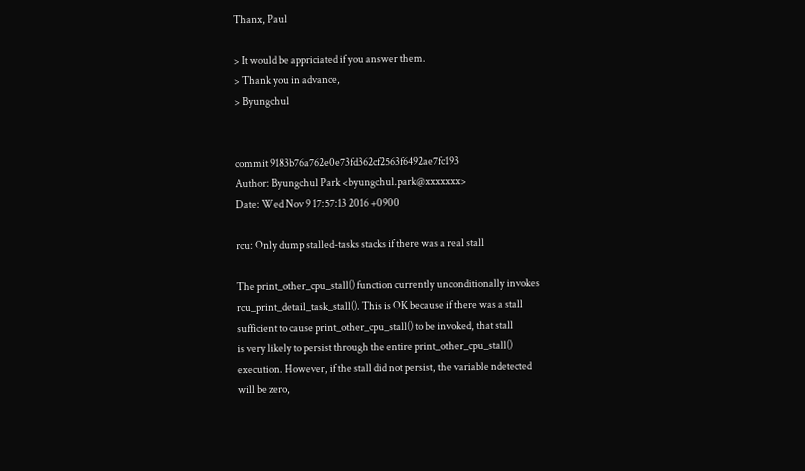Thanx, Paul

> It would be appriciated if you answer them.
> Thank you in advance,
> Byungchul


commit 9183b76a762e0e73fd362cf2563f6492ae7fc193
Author: Byungchul Park <byungchul.park@xxxxxxx>
Date: Wed Nov 9 17:57:13 2016 +0900

rcu: Only dump stalled-tasks stacks if there was a real stall

The print_other_cpu_stall() function currently unconditionally invokes
rcu_print_detail_task_stall(). This is OK because if there was a stall
sufficient to cause print_other_cpu_stall() to be invoked, that stall
is very likely to persist through the entire print_other_cpu_stall()
execution. However, if the stall did not persist, the variable ndetected
will be zero,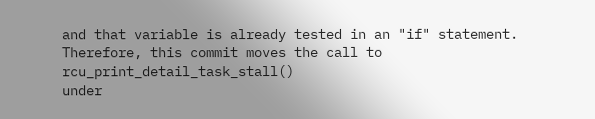and that variable is already tested in an "if" statement.
Therefore, this commit moves the call to rcu_print_detail_task_stall()
under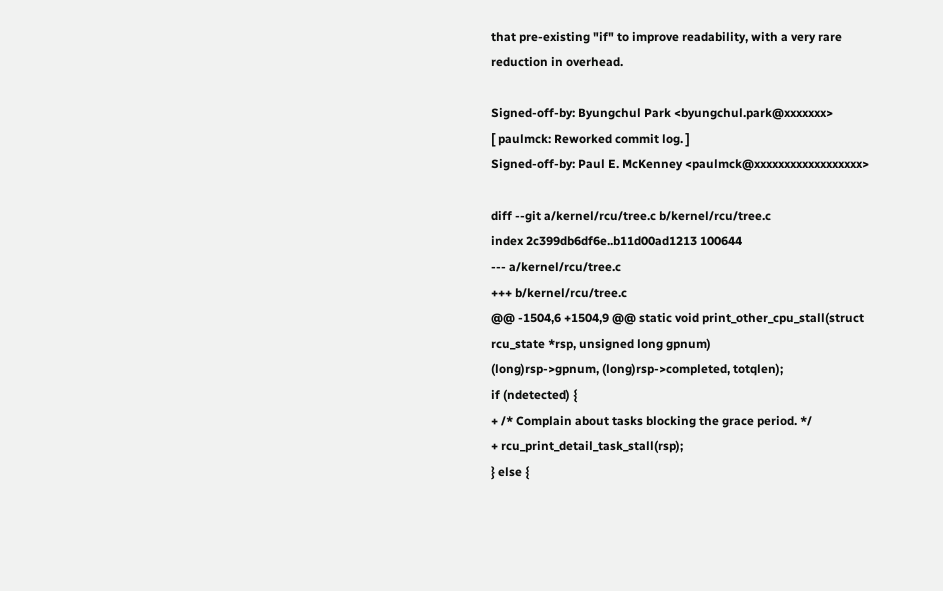that pre-existing "if" to improve readability, with a very rare
reduction in overhead.

Signed-off-by: Byungchul Park <byungchul.park@xxxxxxx>
[ paulmck: Reworked commit log. ]
Signed-off-by: Paul E. McKenney <paulmck@xxxxxxxxxxxxxxxxxx>

diff --git a/kernel/rcu/tree.c b/kernel/rcu/tree.c
index 2c399db6df6e..b11d00ad1213 100644
--- a/kernel/rcu/tree.c
+++ b/kernel/rcu/tree.c
@@ -1504,6 +1504,9 @@ static void print_other_cpu_stall(struct rcu_state *rsp, unsigned long gpnum)
(long)rsp->gpnum, (long)rsp->completed, totqlen);
if (ndetected) {
+ /* Complain about tasks blocking the grace period. */
+ rcu_print_detail_task_stall(rsp);
} else {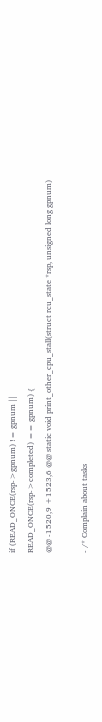if (READ_ONCE(rsp->gpnum) != gpnum ||
READ_ONCE(rsp->completed) == gpnum) {
@@ -1520,9 +1523,6 @@ static void print_other_cpu_stall(struct rcu_state *rsp, unsigned long gpnum)

- /* Complain about tasks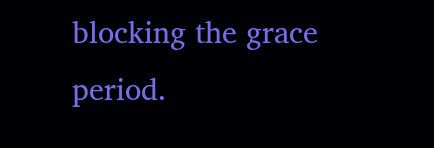blocking the grace period.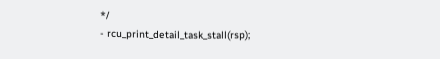*/
- rcu_print_detail_task_stall(rsp);